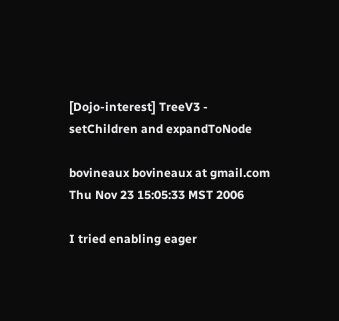[Dojo-interest] TreeV3 - setChildren and expandToNode

bovineaux bovineaux at gmail.com
Thu Nov 23 15:05:33 MST 2006

I tried enabling eager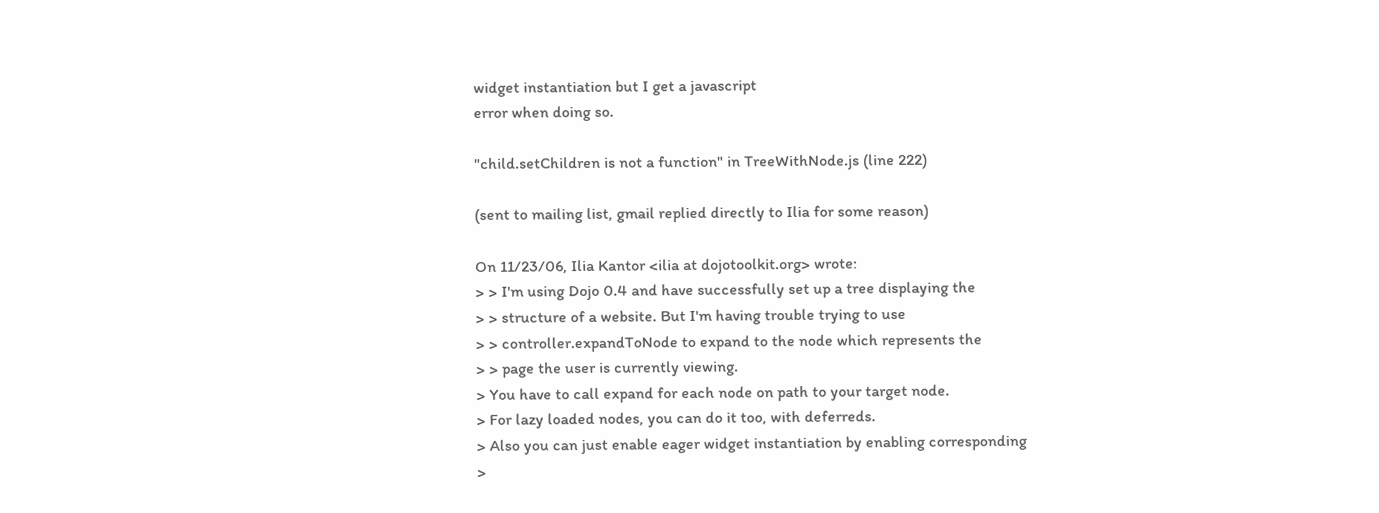widget instantiation but I get a javascript
error when doing so.

"child.setChildren is not a function" in TreeWithNode.js (line 222)

(sent to mailing list, gmail replied directly to Ilia for some reason)

On 11/23/06, Ilia Kantor <ilia at dojotoolkit.org> wrote:
> > I'm using Dojo 0.4 and have successfully set up a tree displaying the
> > structure of a website. But I'm having trouble trying to use
> > controller.expandToNode to expand to the node which represents the
> > page the user is currently viewing.
> You have to call expand for each node on path to your target node.
> For lazy loaded nodes, you can do it too, with deferreds.
> Also you can just enable eager widget instantiation by enabling corresponding
>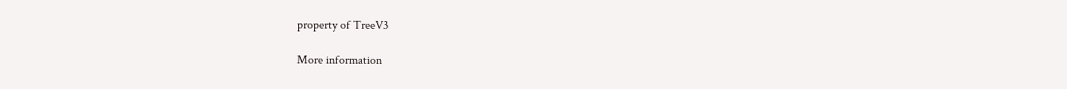property of TreeV3

More information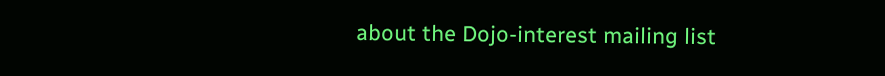about the Dojo-interest mailing list